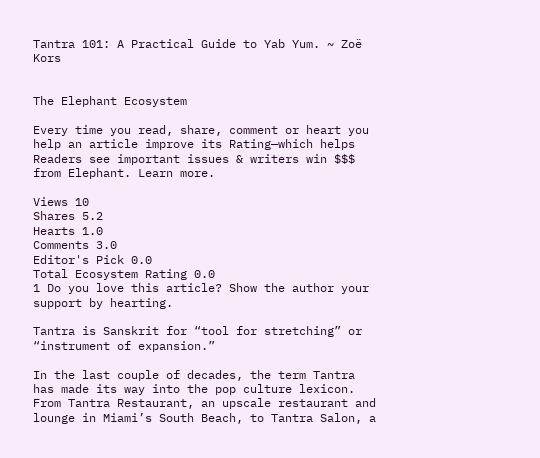Tantra 101: A Practical Guide to Yab Yum. ~ Zoë Kors


The Elephant Ecosystem

Every time you read, share, comment or heart you help an article improve its Rating—which helps Readers see important issues & writers win $$$ from Elephant. Learn more.

Views 10
Shares 5.2
Hearts 1.0
Comments 3.0
Editor's Pick 0.0
Total Ecosystem Rating 0.0
1 Do you love this article? Show the author your support by hearting.

Tantra is Sanskrit for “tool for stretching” or “instrument of expansion.”

In the last couple of decades, the term Tantra has made its way into the pop culture lexicon. From Tantra Restaurant, an upscale restaurant and lounge in Miami’s South Beach, to Tantra Salon, a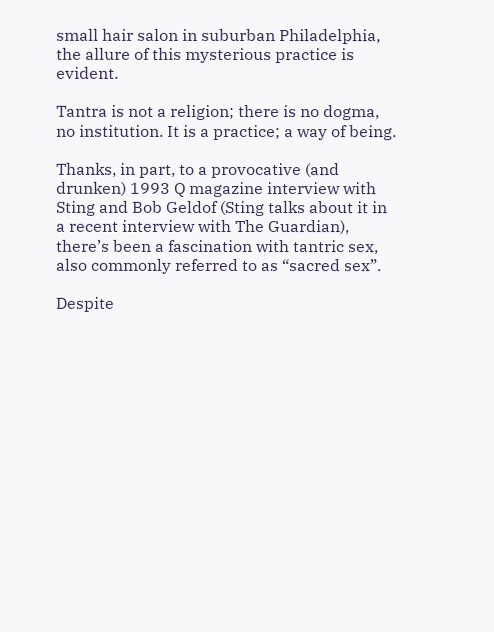small hair salon in suburban Philadelphia, the allure of this mysterious practice is evident.

Tantra is not a religion; there is no dogma, no institution. It is a practice; a way of being.

Thanks, in part, to a provocative (and drunken) 1993 Q magazine interview with Sting and Bob Geldof (Sting talks about it in a recent interview with The Guardian), there’s been a fascination with tantric sex, also commonly referred to as “sacred sex”.

Despite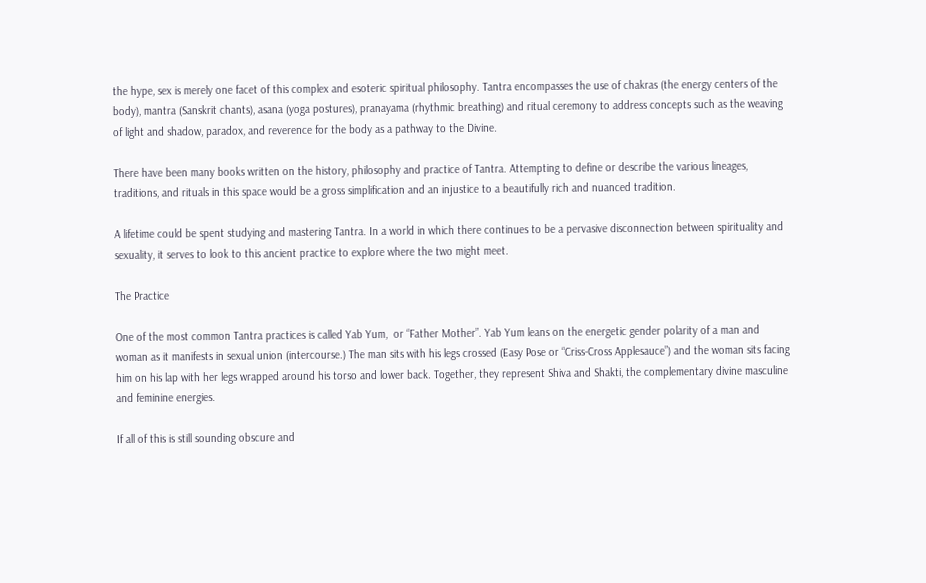the hype, sex is merely one facet of this complex and esoteric spiritual philosophy. Tantra encompasses the use of chakras (the energy centers of the body), mantra (Sanskrit chants), asana (yoga postures), pranayama (rhythmic breathing) and ritual ceremony to address concepts such as the weaving of light and shadow, paradox, and reverence for the body as a pathway to the Divine.

There have been many books written on the history, philosophy and practice of Tantra. Attempting to define or describe the various lineages, traditions, and rituals in this space would be a gross simplification and an injustice to a beautifully rich and nuanced tradition.

A lifetime could be spent studying and mastering Tantra. In a world in which there continues to be a pervasive disconnection between spirituality and sexuality, it serves to look to this ancient practice to explore where the two might meet.

The Practice

One of the most common Tantra practices is called Yab Yum,  or “Father Mother”. Yab Yum leans on the energetic gender polarity of a man and woman as it manifests in sexual union (intercourse.) The man sits with his legs crossed (Easy Pose or “Criss-Cross Applesauce”) and the woman sits facing him on his lap with her legs wrapped around his torso and lower back. Together, they represent Shiva and Shakti, the complementary divine masculine and feminine energies.

If all of this is still sounding obscure and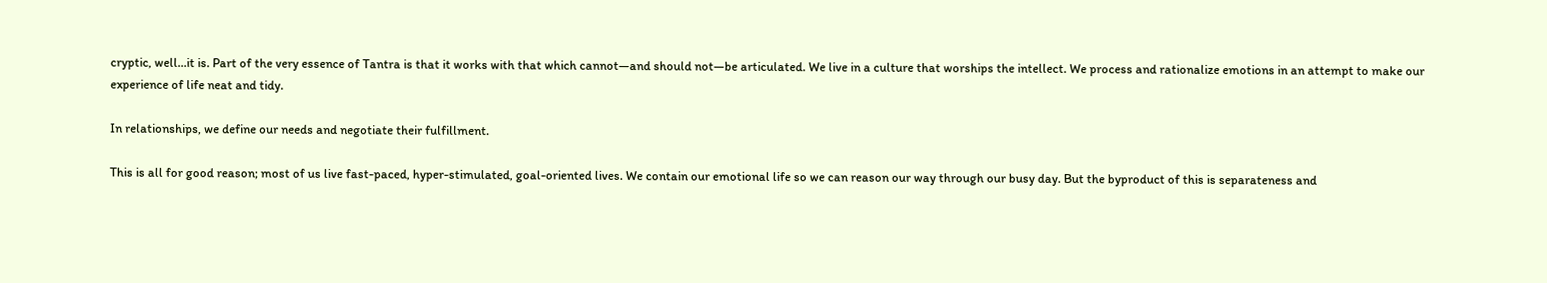cryptic, well…it is. Part of the very essence of Tantra is that it works with that which cannot—and should not—be articulated. We live in a culture that worships the intellect. We process and rationalize emotions in an attempt to make our experience of life neat and tidy.

In relationships, we define our needs and negotiate their fulfillment.

This is all for good reason; most of us live fast-paced, hyper-stimulated, goal-oriented lives. We contain our emotional life so we can reason our way through our busy day. But the byproduct of this is separateness and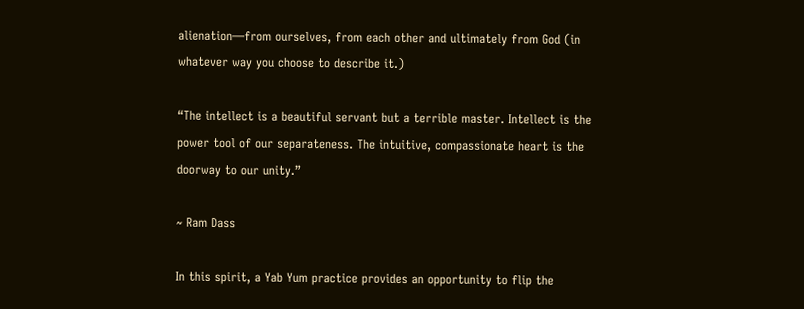alienation—from ourselves, from each other and ultimately from God (in whatever way you choose to describe it.)

“The intellect is a beautiful servant but a terrible master. Intellect is the power tool of our separateness. The intuitive, compassionate heart is the doorway to our unity.”

~ Ram Dass

In this spirit, a Yab Yum practice provides an opportunity to flip the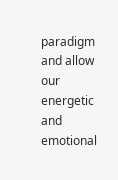paradigm and allow our energetic and emotional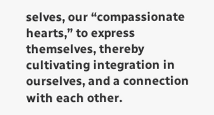selves, our “compassionate hearts,” to express themselves, thereby cultivating integration in ourselves, and a connection with each other.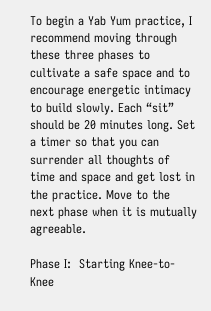To begin a Yab Yum practice, I recommend moving through these three phases to cultivate a safe space and to encourage energetic intimacy to build slowly. Each “sit” should be 20 minutes long. Set a timer so that you can surrender all thoughts of time and space and get lost in the practice. Move to the next phase when it is mutually agreeable.

Phase I:  Starting Knee-to-Knee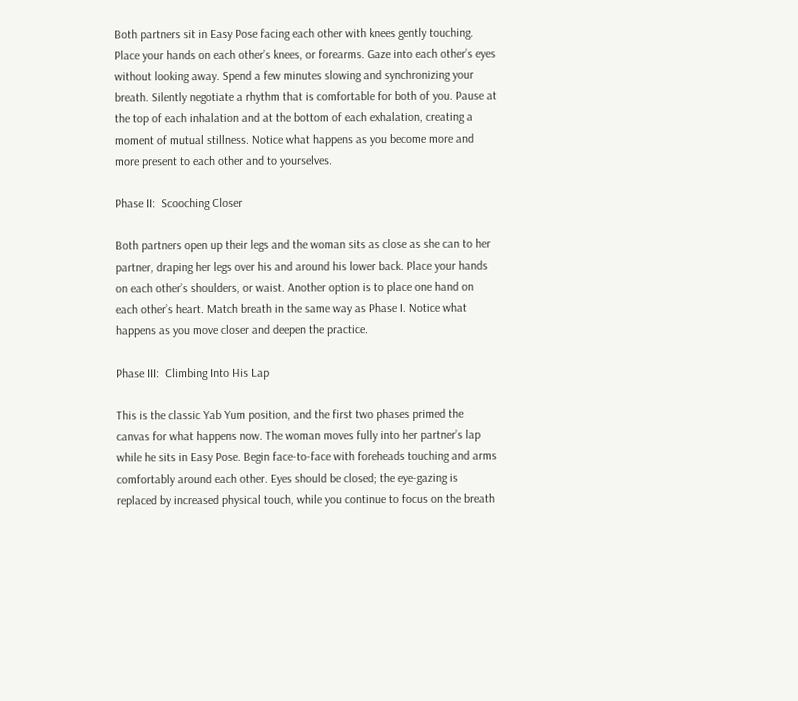Both partners sit in Easy Pose facing each other with knees gently touching. Place your hands on each other’s knees, or forearms. Gaze into each other’s eyes without looking away. Spend a few minutes slowing and synchronizing your breath. Silently negotiate a rhythm that is comfortable for both of you. Pause at the top of each inhalation and at the bottom of each exhalation, creating a moment of mutual stillness. Notice what happens as you become more and more present to each other and to yourselves.

Phase II:  Scooching Closer

Both partners open up their legs and the woman sits as close as she can to her partner, draping her legs over his and around his lower back. Place your hands on each other’s shoulders, or waist. Another option is to place one hand on each other’s heart. Match breath in the same way as Phase I. Notice what happens as you move closer and deepen the practice.

Phase III:  Climbing Into His Lap

This is the classic Yab Yum position, and the first two phases primed the canvas for what happens now. The woman moves fully into her partner’s lap while he sits in Easy Pose. Begin face-to-face with foreheads touching and arms comfortably around each other. Eyes should be closed; the eye-gazing is replaced by increased physical touch, while you continue to focus on the breath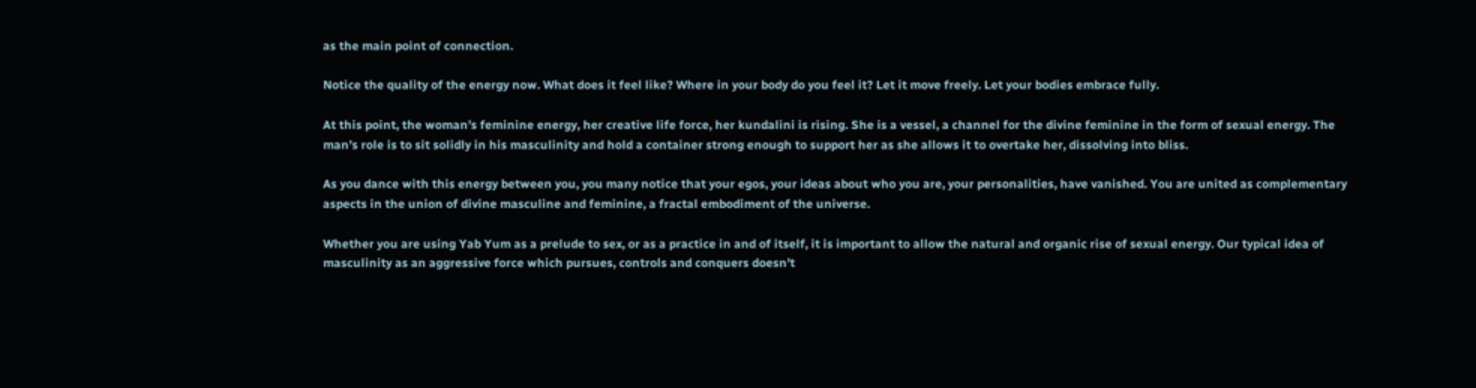as the main point of connection.

Notice the quality of the energy now. What does it feel like? Where in your body do you feel it? Let it move freely. Let your bodies embrace fully.

At this point, the woman’s feminine energy, her creative life force, her kundalini is rising. She is a vessel, a channel for the divine feminine in the form of sexual energy. The man’s role is to sit solidly in his masculinity and hold a container strong enough to support her as she allows it to overtake her, dissolving into bliss.

As you dance with this energy between you, you many notice that your egos, your ideas about who you are, your personalities, have vanished. You are united as complementary aspects in the union of divine masculine and feminine, a fractal embodiment of the universe.

Whether you are using Yab Yum as a prelude to sex, or as a practice in and of itself, it is important to allow the natural and organic rise of sexual energy. Our typical idea of masculinity as an aggressive force which pursues, controls and conquers doesn’t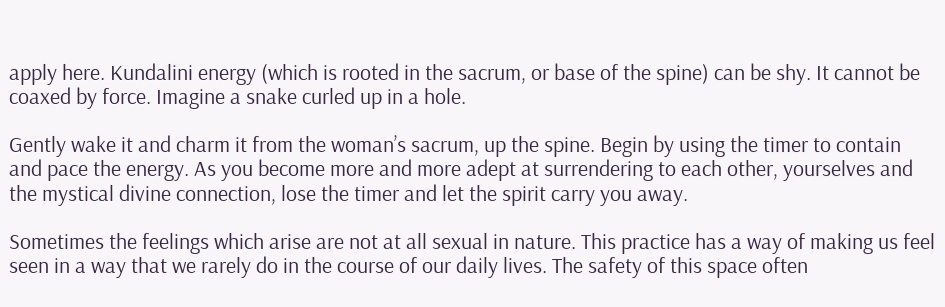apply here. Kundalini energy (which is rooted in the sacrum, or base of the spine) can be shy. It cannot be coaxed by force. Imagine a snake curled up in a hole.

Gently wake it and charm it from the woman’s sacrum, up the spine. Begin by using the timer to contain and pace the energy. As you become more and more adept at surrendering to each other, yourselves and the mystical divine connection, lose the timer and let the spirit carry you away.

Sometimes the feelings which arise are not at all sexual in nature. This practice has a way of making us feel seen in a way that we rarely do in the course of our daily lives. The safety of this space often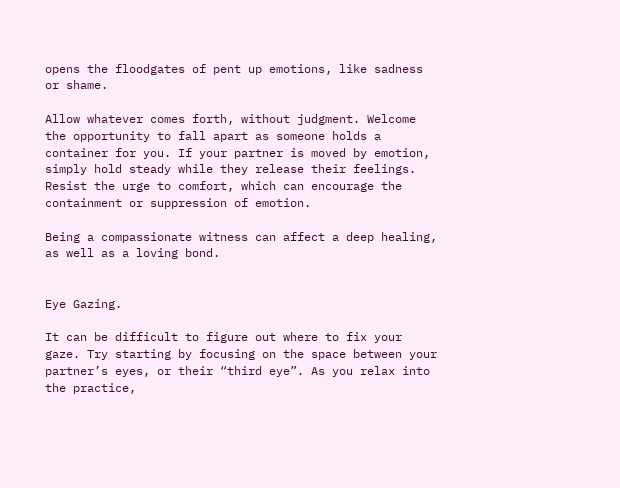opens the floodgates of pent up emotions, like sadness or shame.

Allow whatever comes forth, without judgment. Welcome the opportunity to fall apart as someone holds a container for you. If your partner is moved by emotion, simply hold steady while they release their feelings. Resist the urge to comfort, which can encourage the containment or suppression of emotion.

Being a compassionate witness can affect a deep healing, as well as a loving bond.


Eye Gazing.

It can be difficult to figure out where to fix your gaze. Try starting by focusing on the space between your partner’s eyes, or their “third eye”. As you relax into the practice,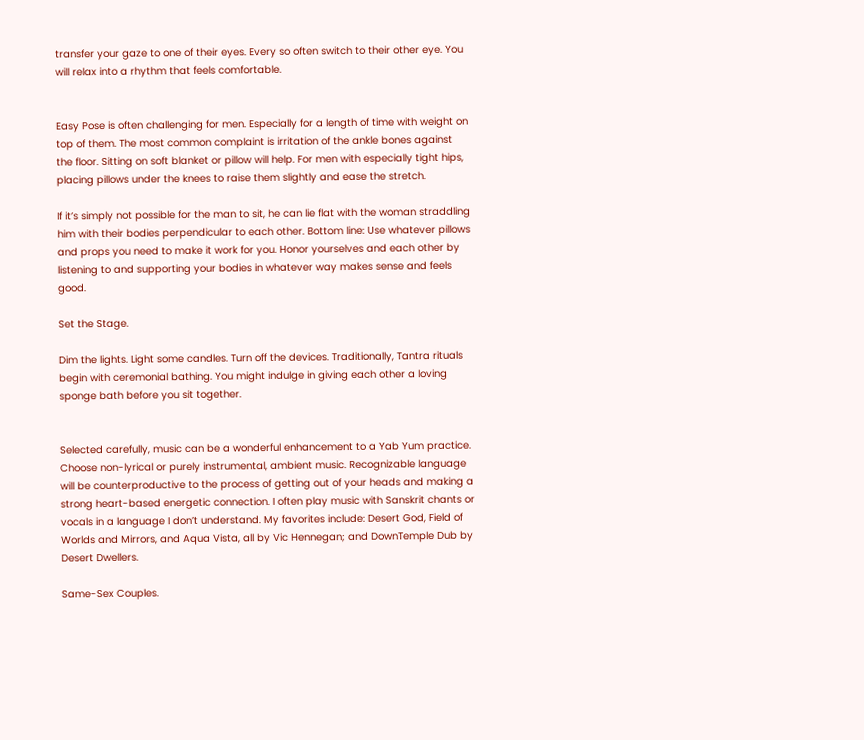transfer your gaze to one of their eyes. Every so often switch to their other eye. You will relax into a rhythm that feels comfortable.


Easy Pose is often challenging for men. Especially for a length of time with weight on top of them. The most common complaint is irritation of the ankle bones against the floor. Sitting on soft blanket or pillow will help. For men with especially tight hips, placing pillows under the knees to raise them slightly and ease the stretch.

If it’s simply not possible for the man to sit, he can lie flat with the woman straddling him with their bodies perpendicular to each other. Bottom line: Use whatever pillows and props you need to make it work for you. Honor yourselves and each other by listening to and supporting your bodies in whatever way makes sense and feels good.

Set the Stage.

Dim the lights. Light some candles. Turn off the devices. Traditionally, Tantra rituals begin with ceremonial bathing. You might indulge in giving each other a loving sponge bath before you sit together.


Selected carefully, music can be a wonderful enhancement to a Yab Yum practice. Choose non-lyrical or purely instrumental, ambient music. Recognizable language will be counterproductive to the process of getting out of your heads and making a strong heart-based energetic connection. I often play music with Sanskrit chants or vocals in a language I don’t understand. My favorites include: Desert God, Field of Worlds and Mirrors, and Aqua Vista, all by Vic Hennegan; and DownTemple Dub by Desert Dwellers.

Same-Sex Couples.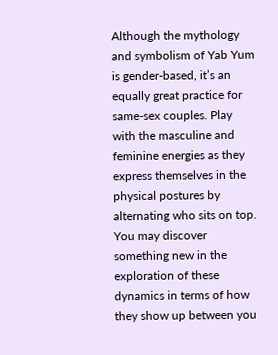Although the mythology and symbolism of Yab Yum is gender-based, it’s an equally great practice for same-sex couples. Play with the masculine and feminine energies as they express themselves in the physical postures by alternating who sits on top. You may discover something new in the exploration of these dynamics in terms of how they show up between you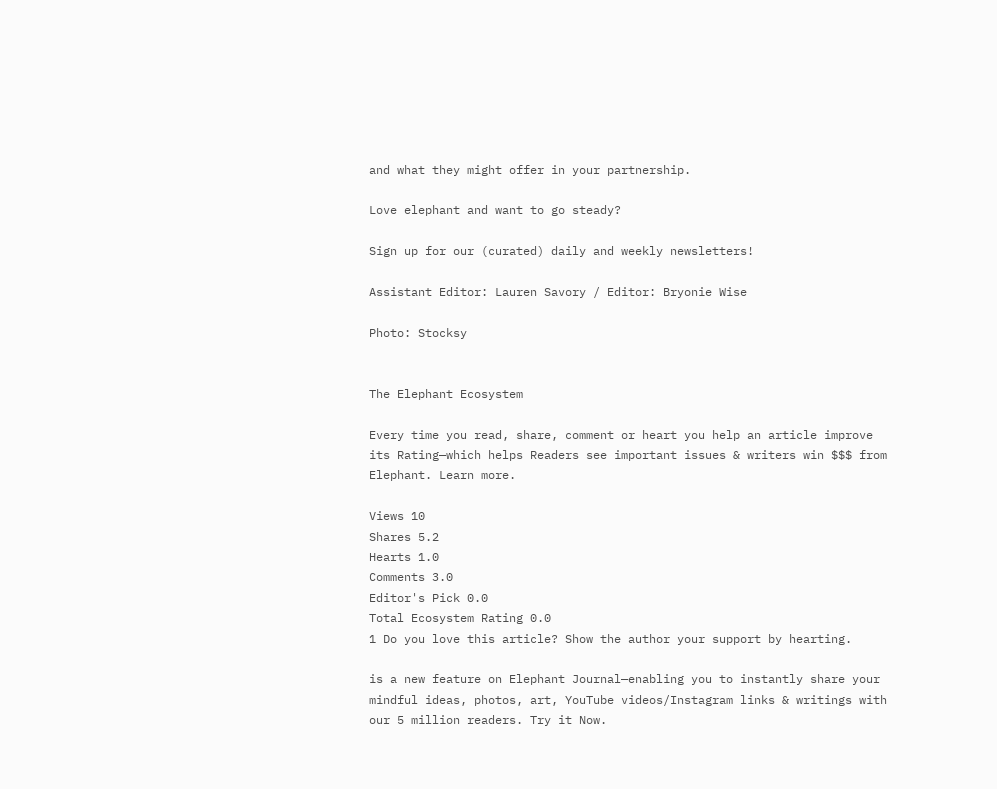and what they might offer in your partnership.

Love elephant and want to go steady?

Sign up for our (curated) daily and weekly newsletters!

Assistant Editor: Lauren Savory / Editor: Bryonie Wise

Photo: Stocksy


The Elephant Ecosystem

Every time you read, share, comment or heart you help an article improve its Rating—which helps Readers see important issues & writers win $$$ from Elephant. Learn more.

Views 10
Shares 5.2
Hearts 1.0
Comments 3.0
Editor's Pick 0.0
Total Ecosystem Rating 0.0
1 Do you love this article? Show the author your support by hearting.

is a new feature on Elephant Journal—enabling you to instantly share your mindful ideas, photos, art, YouTube videos/Instagram links & writings with our 5 million readers. Try it Now.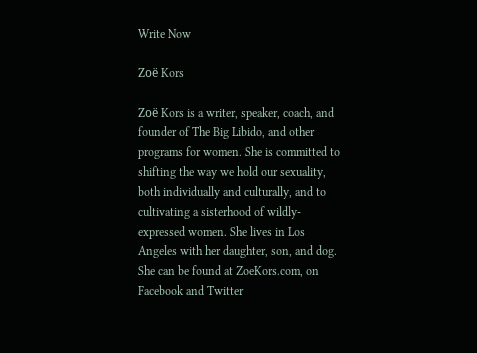Write Now

Zoë Kors

Zoë Kors is a writer, speaker, coach, and founder of The Big Libido, and other programs for women. She is committed to shifting the way we hold our sexuality, both individually and culturally, and to cultivating a sisterhood of wildly-expressed women. She lives in Los Angeles with her daughter, son, and dog. She can be found at ZoeKors.com, on Facebook and Twitter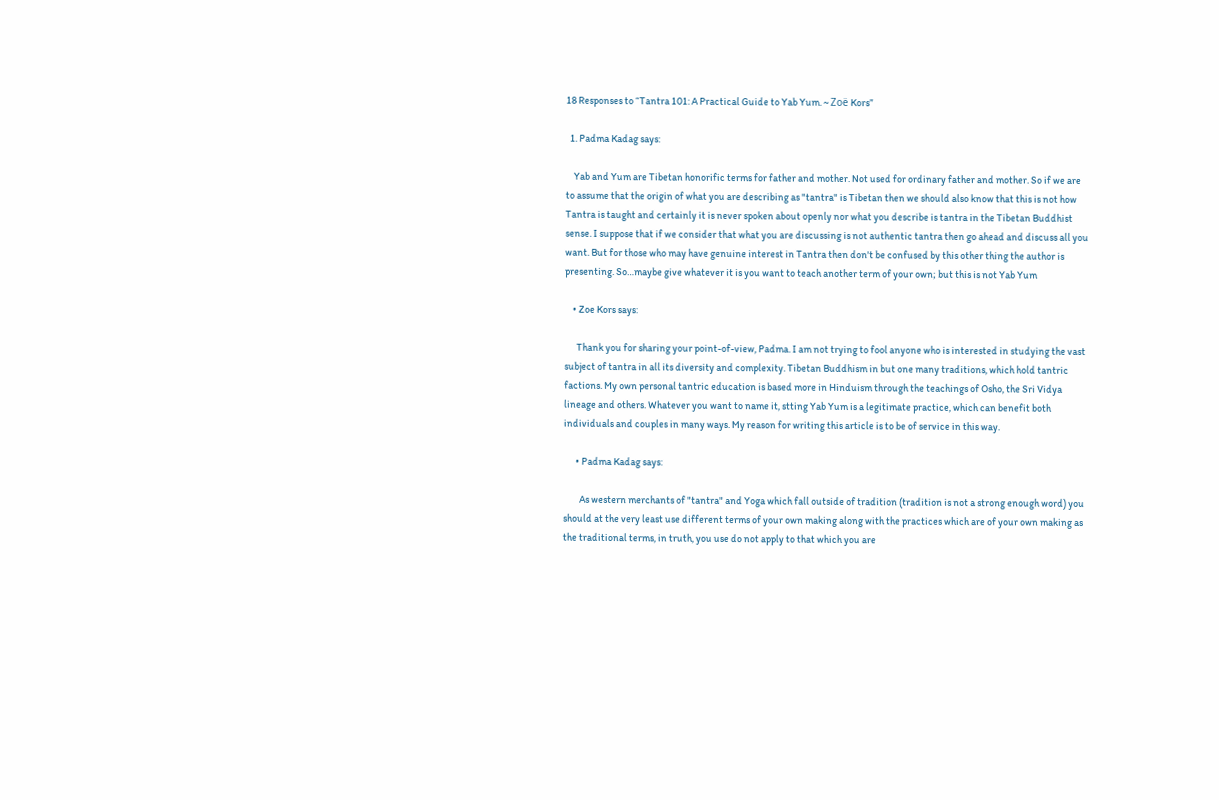18 Responses to “Tantra 101: A Practical Guide to Yab Yum. ~ Zoë Kors”

  1. Padma Kadag says:

    Yab and Yum are Tibetan honorific terms for father and mother. Not used for ordinary father and mother. So if we are to assume that the origin of what you are describing as "tantra" is Tibetan then we should also know that this is not how Tantra is taught and certainly it is never spoken about openly nor what you describe is tantra in the Tibetan Buddhist sense. I suppose that if we consider that what you are discussing is not authentic tantra then go ahead and discuss all you want. But for those who may have genuine interest in Tantra then don't be confused by this other thing the author is presenting. So…maybe give whatever it is you want to teach another term of your own; but this is not Yab Yum

    • Zoe Kors says:

      Thank you for sharing your point-of-view, Padma. I am not trying to fool anyone who is interested in studying the vast subject of tantra in all its diversity and complexity. Tibetan Buddhism in but one many traditions, which hold tantric factions. My own personal tantric education is based more in Hinduism through the teachings of Osho, the Sri Vidya lineage and others. Whatever you want to name it, stting Yab Yum is a legitimate practice, which can benefit both individuals and couples in many ways. My reason for writing this article is to be of service in this way.

      • Padma Kadag says:

        As western merchants of "tantra" and Yoga which fall outside of tradition (tradition is not a strong enough word) you should at the very least use different terms of your own making along with the practices which are of your own making as the traditional terms, in truth, you use do not apply to that which you are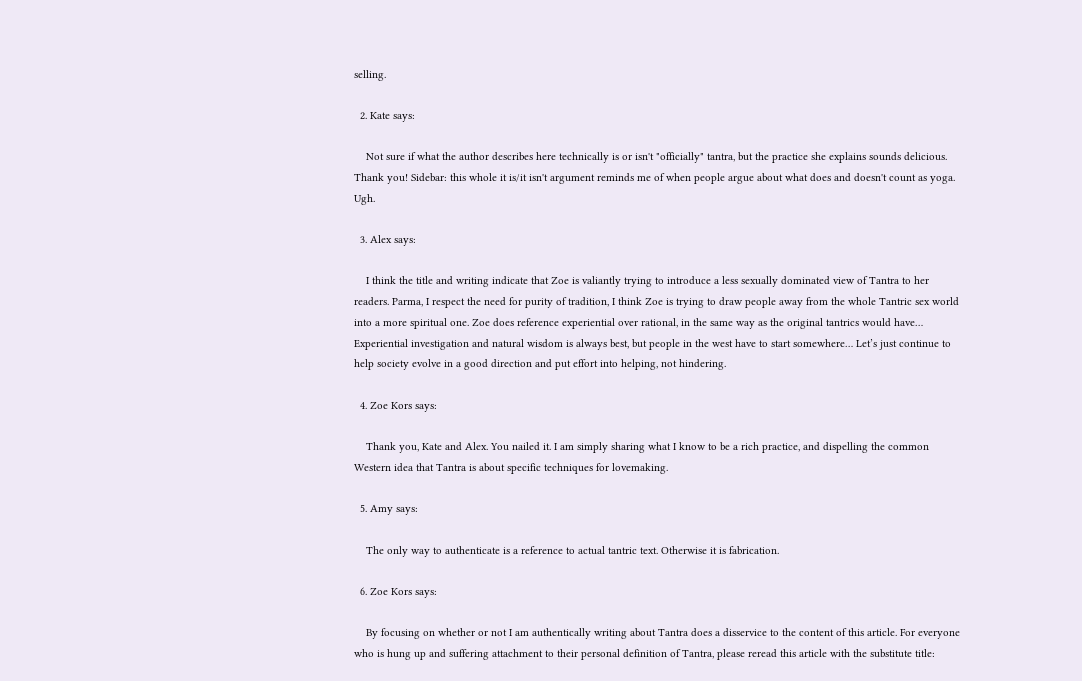selling.

  2. Kate says:

    Not sure if what the author describes here technically is or isn't "officially" tantra, but the practice she explains sounds delicious. Thank you! Sidebar: this whole it is/it isn't argument reminds me of when people argue about what does and doesn't count as yoga. Ugh.

  3. Alex says:

    I think the title and writing indicate that Zoe is valiantly trying to introduce a less sexually dominated view of Tantra to her readers. Parma, I respect the need for purity of tradition, I think Zoe is trying to draw people away from the whole Tantric sex world into a more spiritual one. Zoe does reference experiential over rational, in the same way as the original tantrics would have… Experiential investigation and natural wisdom is always best, but people in the west have to start somewhere… Let’s just continue to help society evolve in a good direction and put effort into helping, not hindering.

  4. Zoe Kors says:

    Thank you, Kate and Alex. You nailed it. I am simply sharing what I know to be a rich practice, and dispelling the common Western idea that Tantra is about specific techniques for lovemaking.

  5. Amy says:

    The only way to authenticate is a reference to actual tantric text. Otherwise it is fabrication.

  6. Zoe Kors says:

    By focusing on whether or not I am authentically writing about Tantra does a disservice to the content of this article. For everyone who is hung up and suffering attachment to their personal definition of Tantra, please reread this article with the substitute title: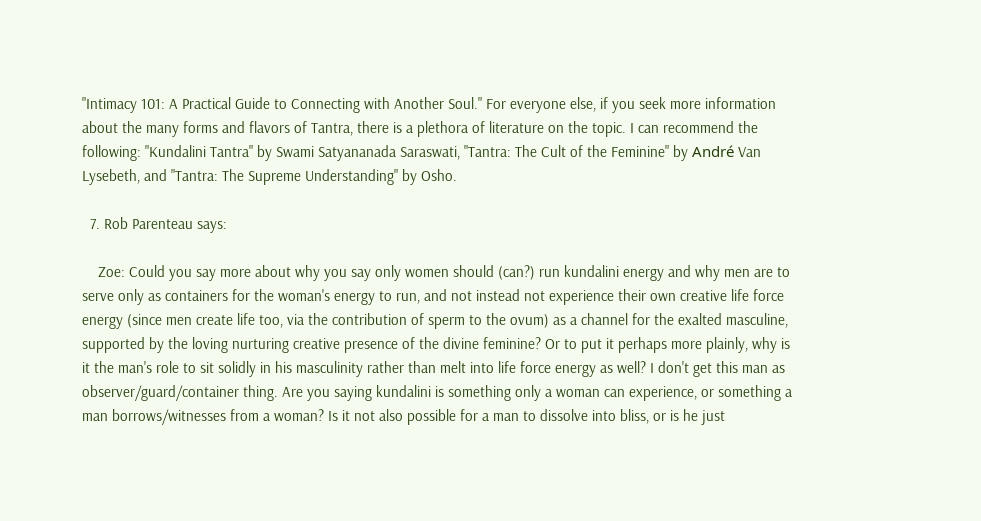"Intimacy 101: A Practical Guide to Connecting with Another Soul." For everyone else, if you seek more information about the many forms and flavors of Tantra, there is a plethora of literature on the topic. I can recommend the following: "Kundalini Tantra" by Swami Satyananada Saraswati, "Tantra: The Cult of the Feminine" by André Van Lysebeth, and "Tantra: The Supreme Understanding" by Osho.

  7. Rob Parenteau says:

    Zoe: Could you say more about why you say only women should (can?) run kundalini energy and why men are to serve only as containers for the woman's energy to run, and not instead not experience their own creative life force energy (since men create life too, via the contribution of sperm to the ovum) as a channel for the exalted masculine, supported by the loving nurturing creative presence of the divine feminine? Or to put it perhaps more plainly, why is it the man's role to sit solidly in his masculinity rather than melt into life force energy as well? I don't get this man as observer/guard/container thing. Are you saying kundalini is something only a woman can experience, or something a man borrows/witnesses from a woman? Is it not also possible for a man to dissolve into bliss, or is he just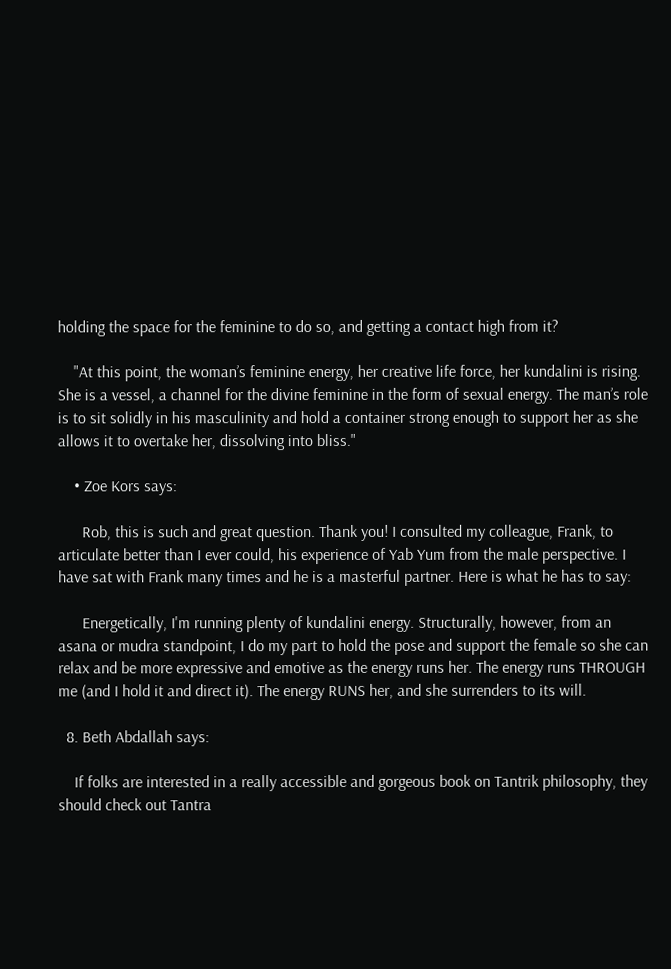holding the space for the feminine to do so, and getting a contact high from it?

    "At this point, the woman’s feminine energy, her creative life force, her kundalini is rising. She is a vessel, a channel for the divine feminine in the form of sexual energy. The man’s role is to sit solidly in his masculinity and hold a container strong enough to support her as she allows it to overtake her, dissolving into bliss."

    • Zoe Kors says:

      Rob, this is such and great question. Thank you! I consulted my colleague, Frank, to articulate better than I ever could, his experience of Yab Yum from the male perspective. I have sat with Frank many times and he is a masterful partner. Here is what he has to say:

      Energetically, I'm running plenty of kundalini energy. Structurally, however, from an asana or mudra standpoint, I do my part to hold the pose and support the female so she can relax and be more expressive and emotive as the energy runs her. The energy runs THROUGH me (and I hold it and direct it). The energy RUNS her, and she surrenders to its will.

  8. Beth Abdallah says:

    If folks are interested in a really accessible and gorgeous book on Tantrik philosophy, they should check out Tantra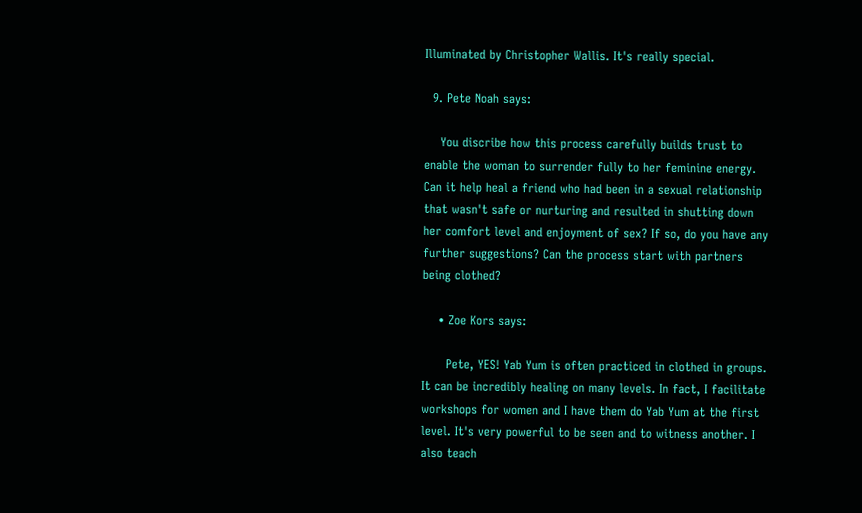Illuminated by Christopher Wallis. It's really special.

  9. Pete Noah says:

    You discribe how this process carefully builds trust to enable the woman to surrender fully to her feminine energy. Can it help heal a friend who had been in a sexual relationship that wasn't safe or nurturing and resulted in shutting down her comfort level and enjoyment of sex? If so, do you have any further suggestions? Can the process start with partners being clothed?

    • Zoe Kors says:

      Pete, YES! Yab Yum is often practiced in clothed in groups. It can be incredibly healing on many levels. In fact, I facilitate workshops for women and I have them do Yab Yum at the first level. It's very powerful to be seen and to witness another. I also teach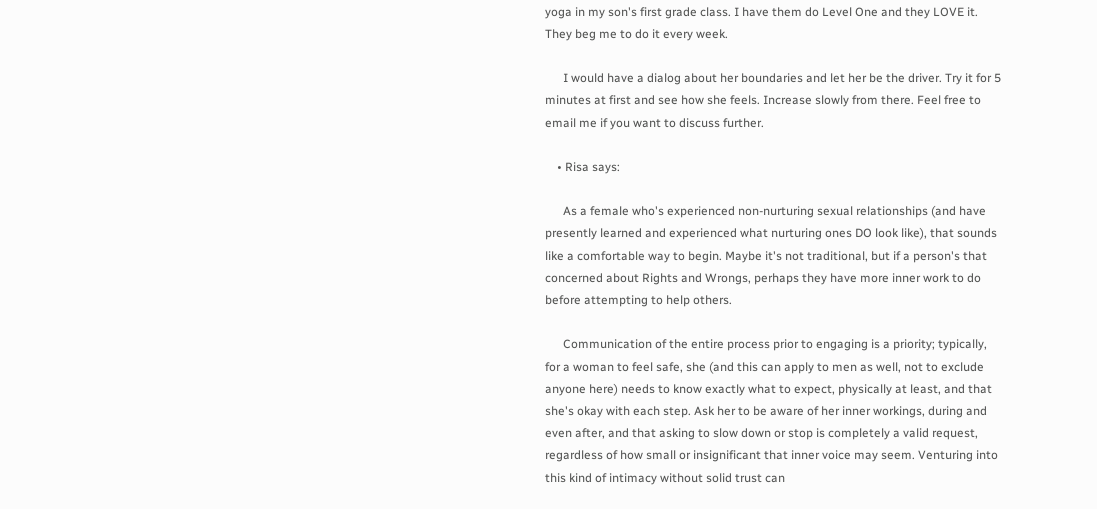yoga in my son's first grade class. I have them do Level One and they LOVE it. They beg me to do it every week.

      I would have a dialog about her boundaries and let her be the driver. Try it for 5 minutes at first and see how she feels. Increase slowly from there. Feel free to email me if you want to discuss further.

    • Risa says:

      As a female who's experienced non-nurturing sexual relationships (and have presently learned and experienced what nurturing ones DO look like), that sounds like a comfortable way to begin. Maybe it's not traditional, but if a person's that concerned about Rights and Wrongs, perhaps they have more inner work to do before attempting to help others.

      Communication of the entire process prior to engaging is a priority; typically, for a woman to feel safe, she (and this can apply to men as well, not to exclude anyone here) needs to know exactly what to expect, physically at least, and that she's okay with each step. Ask her to be aware of her inner workings, during and even after, and that asking to slow down or stop is completely a valid request, regardless of how small or insignificant that inner voice may seem. Venturing into this kind of intimacy without solid trust can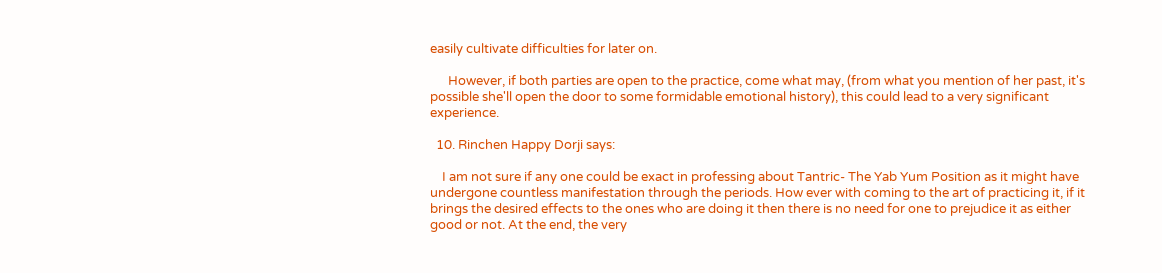easily cultivate difficulties for later on.

      However, if both parties are open to the practice, come what may, (from what you mention of her past, it's possible she'll open the door to some formidable emotional history), this could lead to a very significant experience.

  10. Rinchen Happy Dorji says:

    I am not sure if any one could be exact in professing about Tantric- The Yab Yum Position as it might have undergone countless manifestation through the periods. How ever with coming to the art of practicing it, if it brings the desired effects to the ones who are doing it then there is no need for one to prejudice it as either good or not. At the end, the very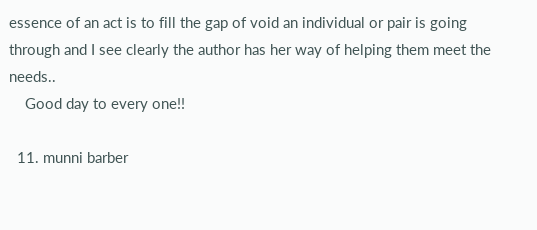essence of an act is to fill the gap of void an individual or pair is going through and I see clearly the author has her way of helping them meet the needs..
    Good day to every one!!

  11. munni barber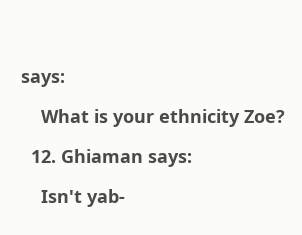says:

    What is your ethnicity Zoe?

  12. Ghiaman says:

    Isn't yab-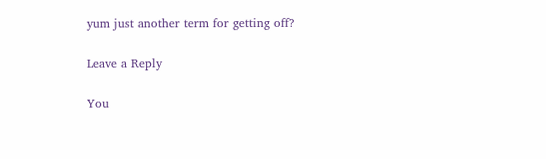yum just another term for getting off?

Leave a Reply

You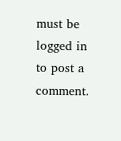must be logged in to post a comment.